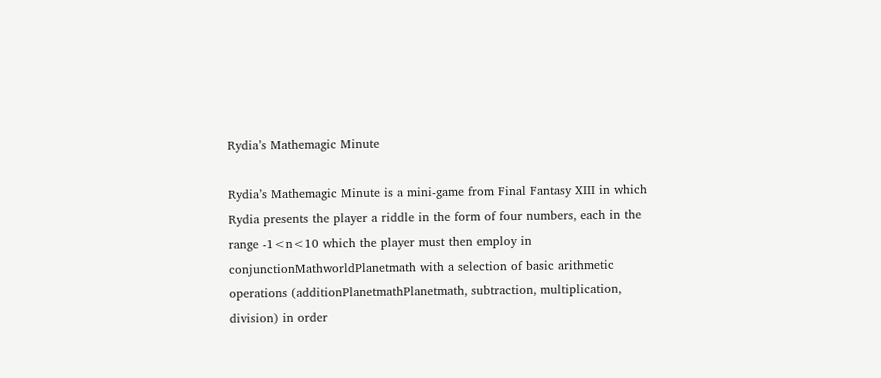Rydia’s Mathemagic Minute

Rydia’s Mathemagic Minute is a mini-game from Final Fantasy XIII in which Rydia presents the player a riddle in the form of four numbers, each in the range -1<n<10 which the player must then employ in conjunctionMathworldPlanetmath with a selection of basic arithmetic operations (additionPlanetmathPlanetmath, subtraction, multiplication, division) in order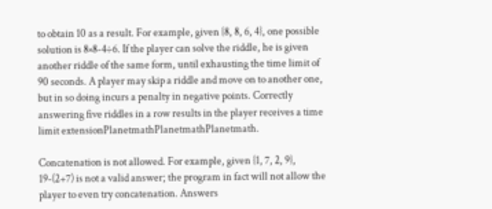to obtain 10 as a result. For example, given {8, 8, 6, 4}, one possible solution is 8×8-4÷6. If the player can solve the riddle, he is given another riddle of the same form, until exhausting the time limit of 90 seconds. A player may skip a riddle and move on to another one, but in so doing incurs a penalty in negative points. Correctly answering five riddles in a row results in the player receives a time limit extensionPlanetmathPlanetmathPlanetmath.

Concatenation is not allowed. For example, given {1, 7, 2, 9}, 19-(2+7) is not a valid answer; the program in fact will not allow the player to even try concatenation. Answers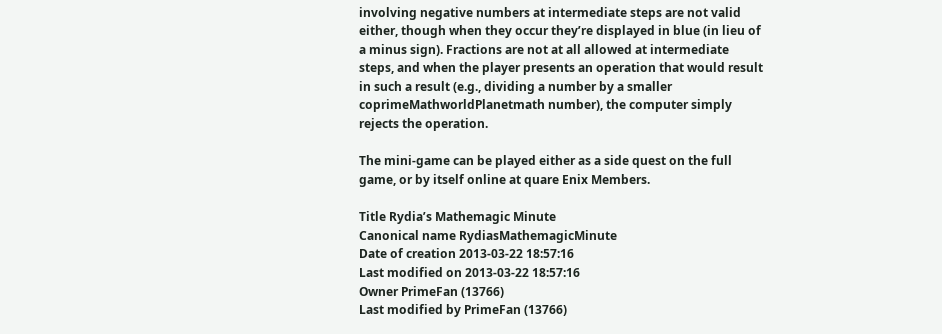involving negative numbers at intermediate steps are not valid either, though when they occur they’re displayed in blue (in lieu of a minus sign). Fractions are not at all allowed at intermediate steps, and when the player presents an operation that would result in such a result (e.g., dividing a number by a smaller coprimeMathworldPlanetmath number), the computer simply rejects the operation.

The mini-game can be played either as a side quest on the full game, or by itself online at quare Enix Members.

Title Rydia’s Mathemagic Minute
Canonical name RydiasMathemagicMinute
Date of creation 2013-03-22 18:57:16
Last modified on 2013-03-22 18:57:16
Owner PrimeFan (13766)
Last modified by PrimeFan (13766)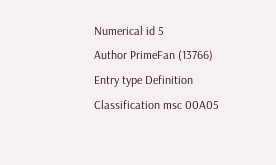Numerical id 5
Author PrimeFan (13766)
Entry type Definition
Classification msc 00A05